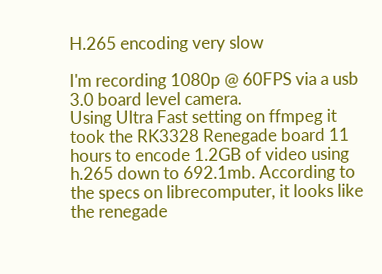H.265 encoding very slow

I'm recording 1080p @ 60FPS via a usb 3.0 board level camera.
Using Ultra Fast setting on ffmpeg it took the RK3328 Renegade board 11 hours to encode 1.2GB of video using h.265 down to 692.1mb. According to the specs on librecomputer, it looks like the renegade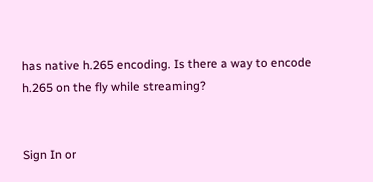has native h.265 encoding. Is there a way to encode h.265 on the fly while streaming?


Sign In or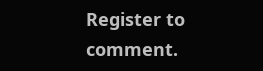Register to comment.